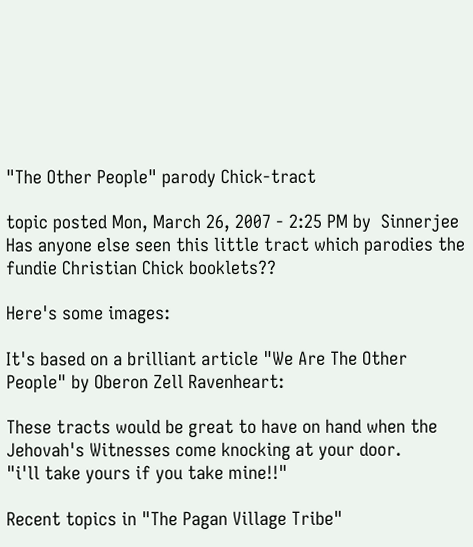"The Other People" parody Chick-tract

topic posted Mon, March 26, 2007 - 2:25 PM by  Sinnerjee
Has anyone else seen this little tract which parodies the fundie Christian Chick booklets??

Here's some images:

It's based on a brilliant article "We Are The Other People" by Oberon Zell Ravenheart:

These tracts would be great to have on hand when the Jehovah's Witnesses come knocking at your door.
"i'll take yours if you take mine!!"

Recent topics in "The Pagan Village Tribe"